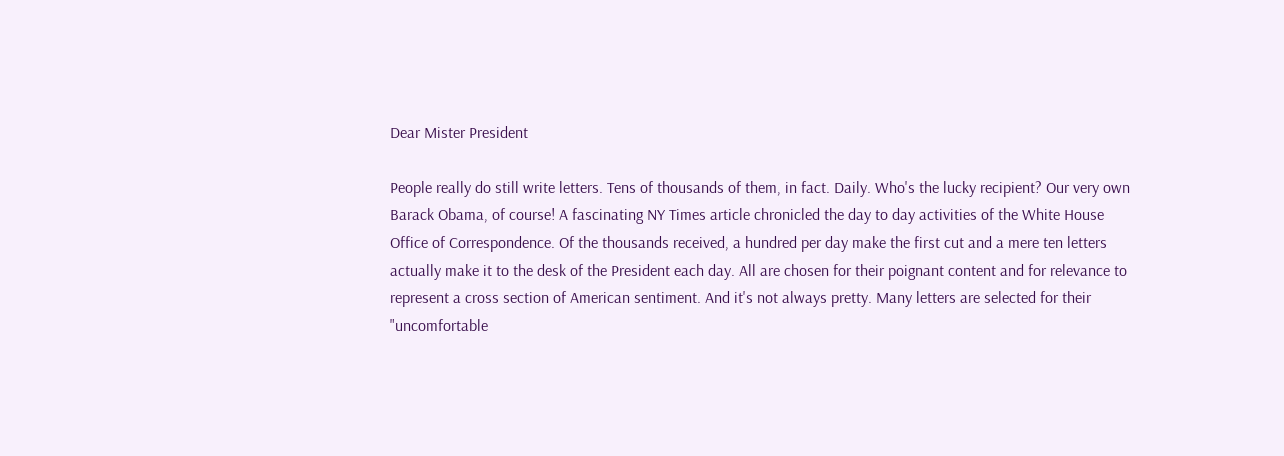Dear Mister President

People really do still write letters. Tens of thousands of them, in fact. Daily. Who's the lucky recipient? Our very own Barack Obama, of course! A fascinating NY Times article chronicled the day to day activities of the White House Office of Correspondence. Of the thousands received, a hundred per day make the first cut and a mere ten letters actually make it to the desk of the President each day. All are chosen for their poignant content and for relevance to represent a cross section of American sentiment. And it's not always pretty. Many letters are selected for their "uncomfortable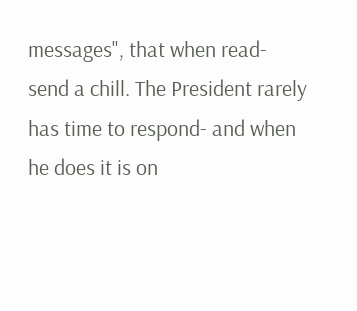messages", that when read- send a chill. The President rarely has time to respond- and when he does it is on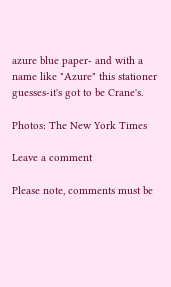azure blue paper- and with a name like "Azure" this stationer guesses-it's got to be Crane's.

Photos: The New York Times

Leave a comment

Please note, comments must be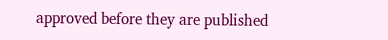approved before they are published